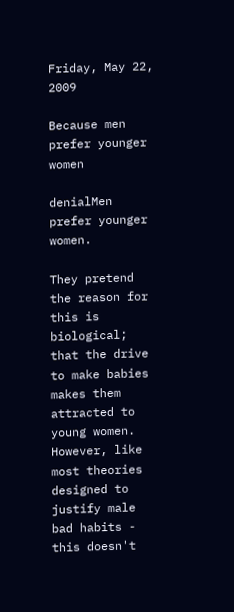Friday, May 22, 2009

Because men prefer younger women

denialMen prefer younger women.

They pretend the reason for this is biological; that the drive to make babies makes them attracted to young women. However, like most theories designed to justify male bad habits - this doesn't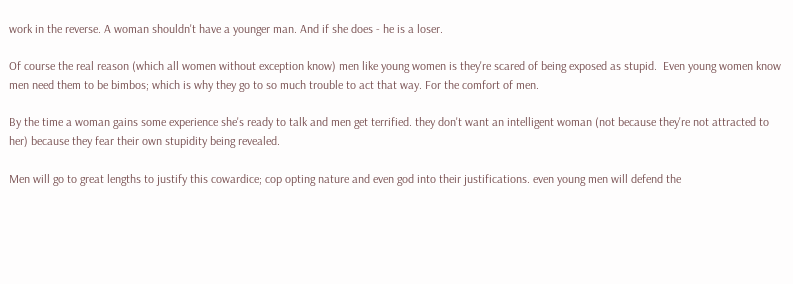work in the reverse. A woman shouldn't have a younger man. And if she does - he is a loser.

Of course the real reason (which all women without exception know) men like young women is they're scared of being exposed as stupid.  Even young women know men need them to be bimbos; which is why they go to so much trouble to act that way. For the comfort of men.

By the time a woman gains some experience she's ready to talk and men get terrified. they don't want an intelligent woman (not because they're not attracted to her) because they fear their own stupidity being revealed.

Men will go to great lengths to justify this cowardice; cop opting nature and even god into their justifications. even young men will defend the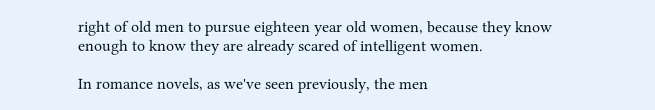right of old men to pursue eighteen year old women, because they know enough to know they are already scared of intelligent women.

In romance novels, as we've seen previously, the men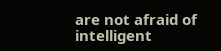are not afraid of intelligent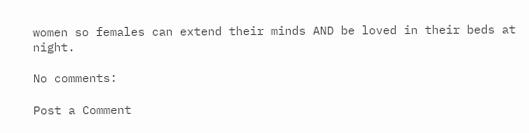women so females can extend their minds AND be loved in their beds at night.

No comments:

Post a Comment